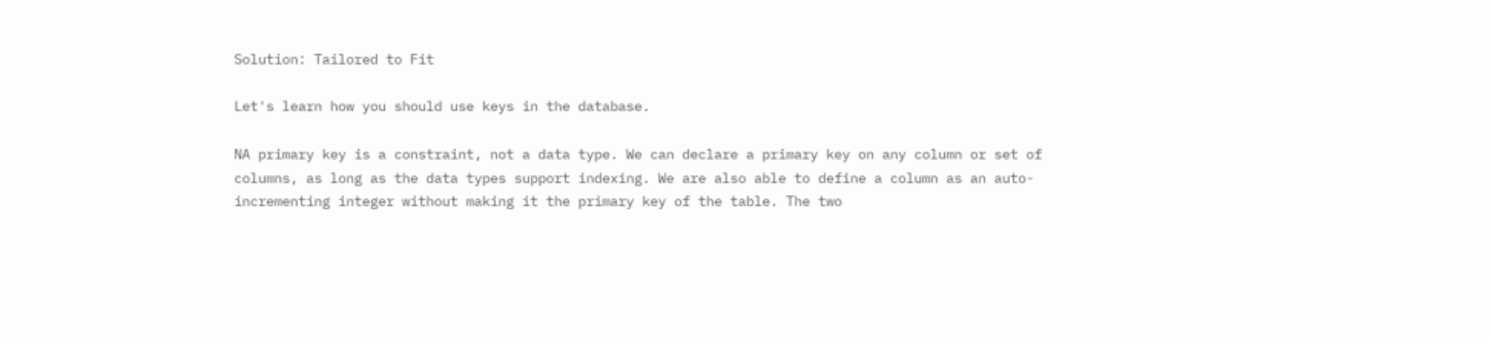Solution: Tailored to Fit

Let's learn how you should use keys in the database.

NA primary key is a constraint, not a data type. We can declare a primary key on any column or set of columns, as long as the data types support indexing. We are also able to define a column as an auto-incrementing integer without making it the primary key of the table. The two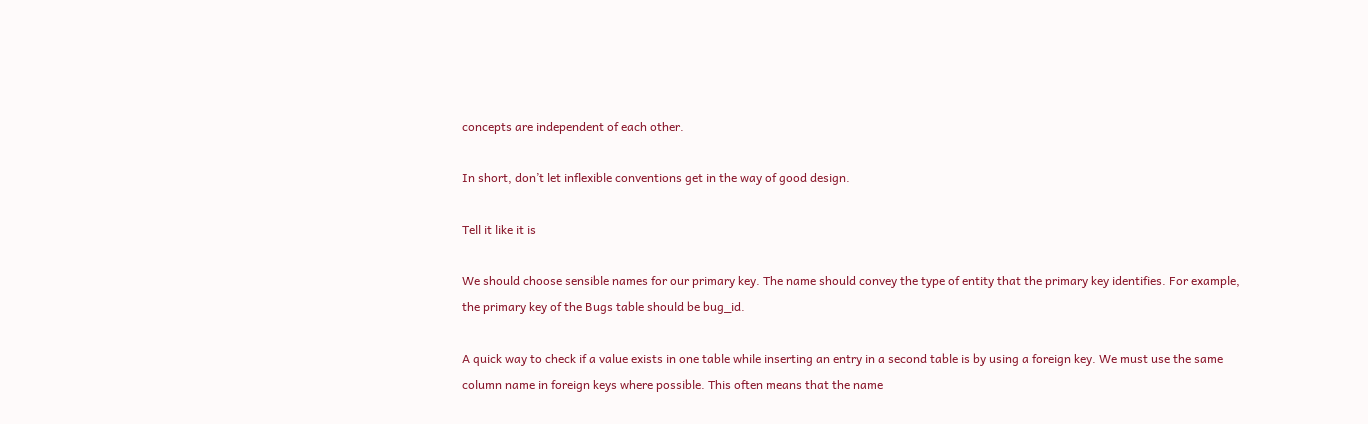concepts are independent of each other.

In short, don’t let inflexible conventions get in the way of good design.

Tell it like it is

We should choose sensible names for our primary key. The name should convey the type of entity that the primary key identifies. For example, the primary key of the Bugs table should be bug_id.

A quick way to check if a value exists in one table while inserting an entry in a second table is by using a foreign key. We must use the same column name in foreign keys where possible. This often means that the name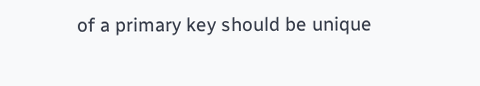of a primary key should be unique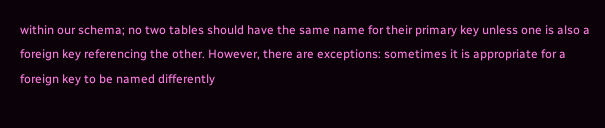within our schema; no two tables should have the same name for their primary key unless one is also a foreign key referencing the other. However, there are exceptions: sometimes it is appropriate for a foreign key to be named differently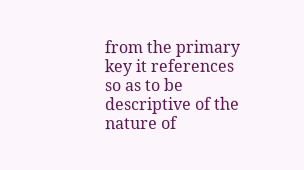from the primary key it references so as to be descriptive of the nature of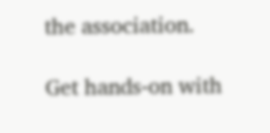the association.

Get hands-on with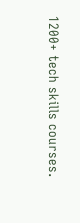1200+ tech skills courses.